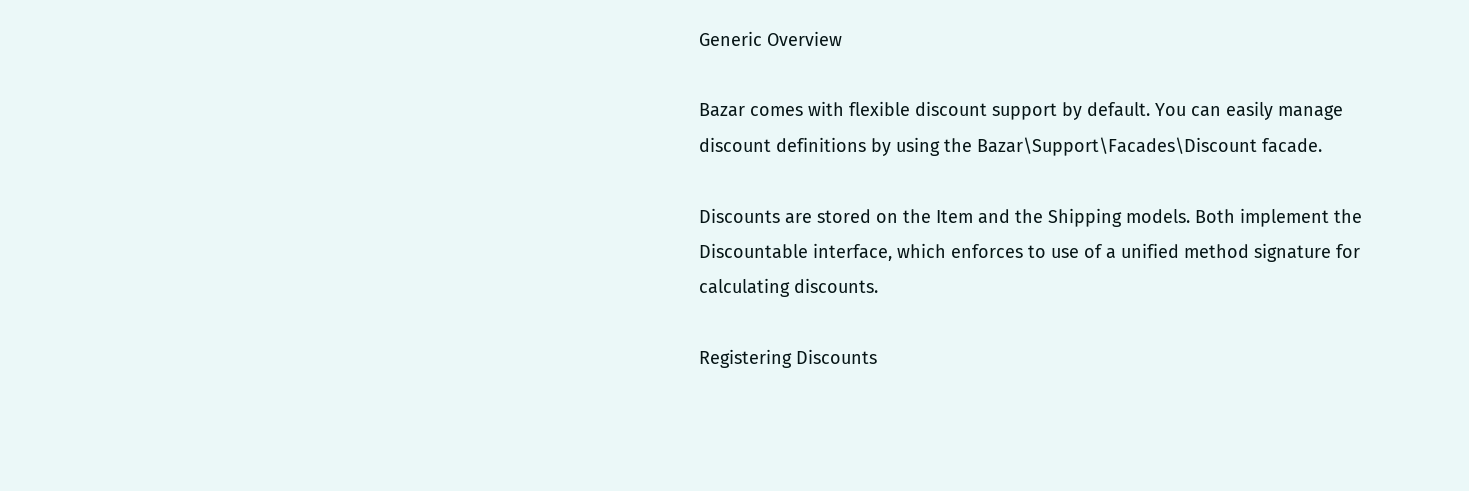Generic Overview

Bazar comes with flexible discount support by default. You can easily manage discount definitions by using the Bazar\Support\Facades\Discount facade.

Discounts are stored on the Item and the Shipping models. Both implement the Discountable interface, which enforces to use of a unified method signature for calculating discounts.

Registering Discounts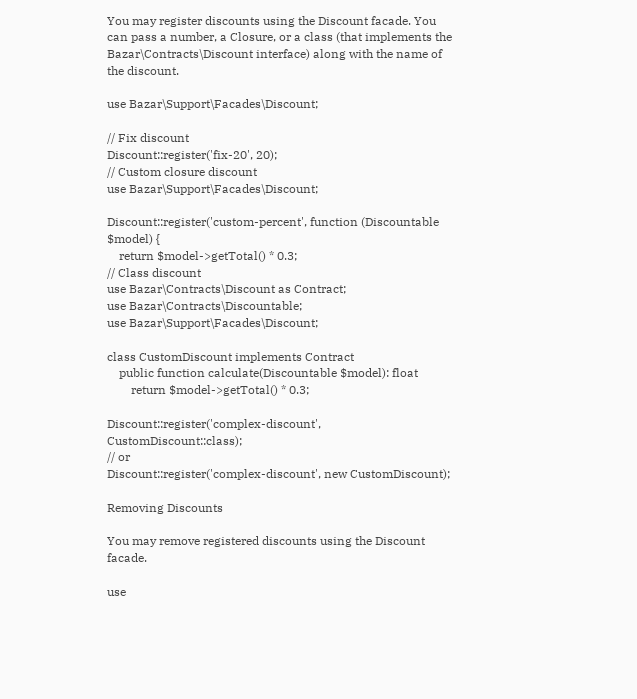You may register discounts using the Discount facade. You can pass a number, a Closure, or a class (that implements the Bazar\Contracts\Discount interface) along with the name of the discount.

use Bazar\Support\Facades\Discount;

// Fix discount
Discount::register('fix-20', 20);
// Custom closure discount
use Bazar\Support\Facades\Discount;

Discount::register('custom-percent', function (Discountable $model) {
    return $model->getTotal() * 0.3;
// Class discount
use Bazar\Contracts\Discount as Contract;
use Bazar\Contracts\Discountable;
use Bazar\Support\Facades\Discount;

class CustomDiscount implements Contract
    public function calculate(Discountable $model): float
        return $model->getTotal() * 0.3;

Discount::register('complex-discount', CustomDiscount::class);
// or
Discount::register('complex-discount', new CustomDiscount);

Removing Discounts

You may remove registered discounts using the Discount facade.

use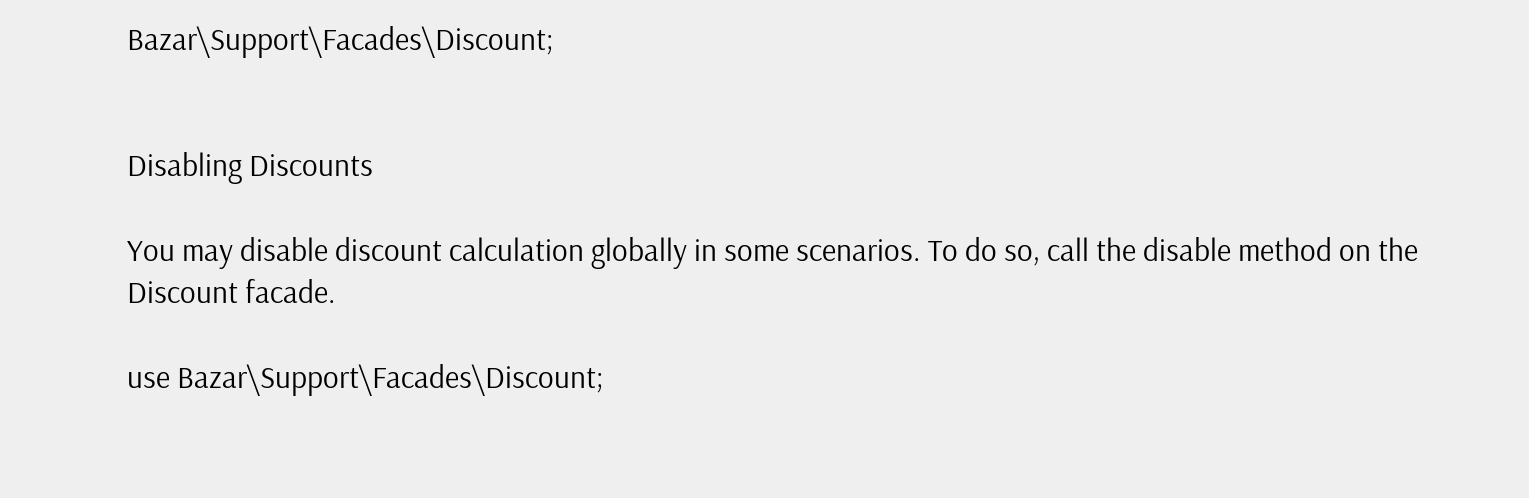Bazar\Support\Facades\Discount;


Disabling Discounts

You may disable discount calculation globally in some scenarios. To do so, call the disable method on the Discount facade.

use Bazar\Support\Facades\Discount;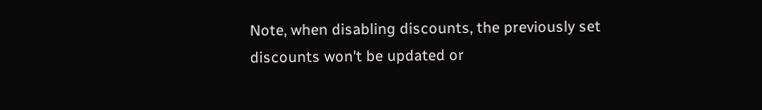Note, when disabling discounts, the previously set discounts won't be updated or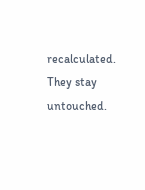recalculated. They stay untouched.